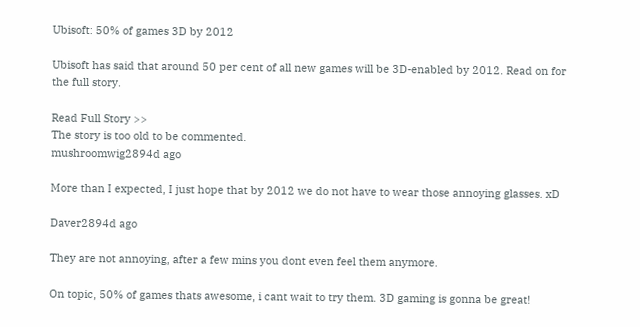Ubisoft: 50% of games 3D by 2012

Ubisoft has said that around 50 per cent of all new games will be 3D-enabled by 2012. Read on for the full story.

Read Full Story >>
The story is too old to be commented.
mushroomwig2894d ago

More than I expected, I just hope that by 2012 we do not have to wear those annoying glasses. xD

Daver2894d ago

They are not annoying, after a few mins you dont even feel them anymore.

On topic, 50% of games thats awesome, i cant wait to try them. 3D gaming is gonna be great!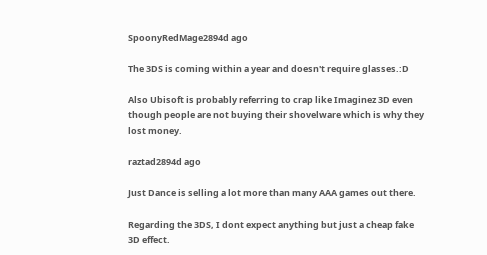SpoonyRedMage2894d ago

The 3DS is coming within a year and doesn't require glasses.:D

Also Ubisoft is probably referring to crap like Imaginez 3D even though people are not buying their shovelware which is why they lost money.

raztad2894d ago

Just Dance is selling a lot more than many AAA games out there.

Regarding the 3DS, I dont expect anything but just a cheap fake 3D effect.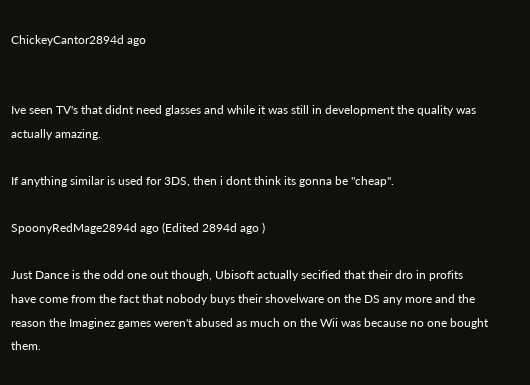ChickeyCantor2894d ago


Ive seen TV's that didnt need glasses and while it was still in development the quality was actually amazing.

If anything similar is used for 3DS, then i dont think its gonna be "cheap".

SpoonyRedMage2894d ago (Edited 2894d ago )

Just Dance is the odd one out though, Ubisoft actually secified that their dro in profits have come from the fact that nobody buys their shovelware on the DS any more and the reason the Imaginez games weren't abused as much on the Wii was because no one bought them.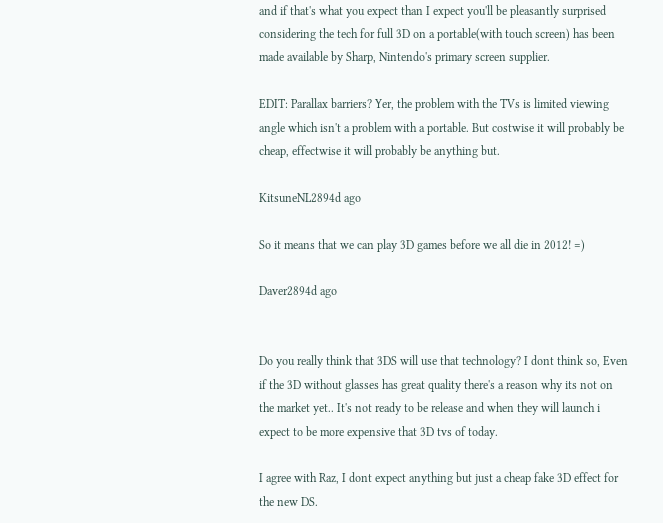and if that's what you expect than I expect you'll be pleasantly surprised considering the tech for full 3D on a portable(with touch screen) has been made available by Sharp, Nintendo's primary screen supplier.

EDIT: Parallax barriers? Yer, the problem with the TVs is limited viewing angle which isn't a problem with a portable. But costwise it will probably be cheap, effectwise it will probably be anything but.

KitsuneNL2894d ago

So it means that we can play 3D games before we all die in 2012! =)

Daver2894d ago


Do you really think that 3DS will use that technology? I dont think so, Even if the 3D without glasses has great quality there's a reason why its not on the market yet.. It's not ready to be release and when they will launch i expect to be more expensive that 3D tvs of today.

I agree with Raz, I dont expect anything but just a cheap fake 3D effect for the new DS.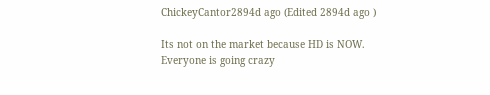ChickeyCantor2894d ago (Edited 2894d ago )

Its not on the market because HD is NOW.
Everyone is going crazy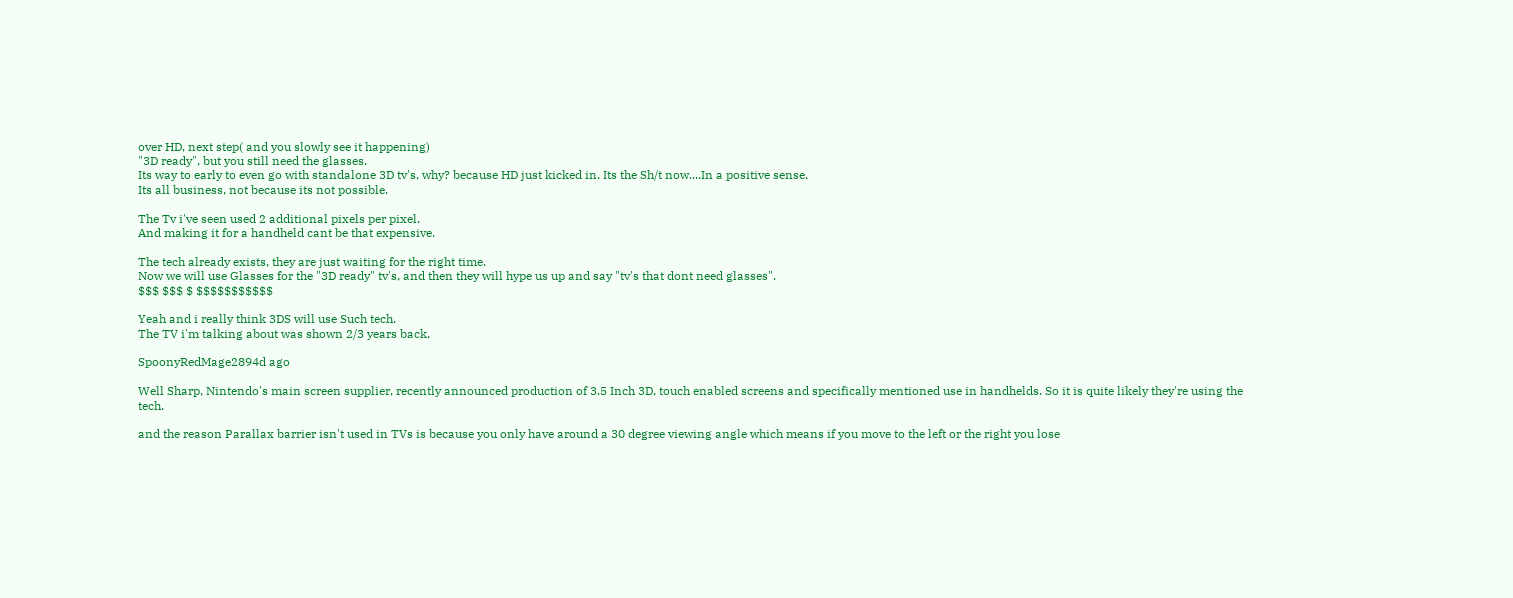over HD, next step( and you slowly see it happening)
"3D ready", but you still need the glasses.
Its way to early to even go with standalone 3D tv's, why? because HD just kicked in. Its the Sh/t now....In a positive sense.
Its all business, not because its not possible.

The Tv i've seen used 2 additional pixels per pixel.
And making it for a handheld cant be that expensive.

The tech already exists, they are just waiting for the right time.
Now we will use Glasses for the "3D ready" tv's, and then they will hype us up and say "tv's that dont need glasses".
$$$ $$$ $ $$$$$$$$$$$

Yeah and i really think 3DS will use Such tech.
The TV i'm talking about was shown 2/3 years back.

SpoonyRedMage2894d ago

Well Sharp, Nintendo's main screen supplier, recently announced production of 3.5 Inch 3D, touch enabled screens and specifically mentioned use in handhelds. So it is quite likely they're using the tech.

and the reason Parallax barrier isn't used in TVs is because you only have around a 30 degree viewing angle which means if you move to the left or the right you lose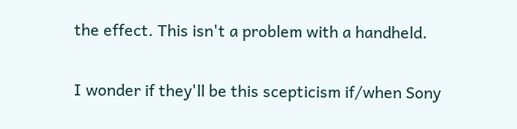the effect. This isn't a problem with a handheld.

I wonder if they'll be this scepticism if/when Sony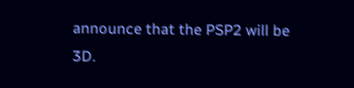announce that the PSP2 will be 3D.